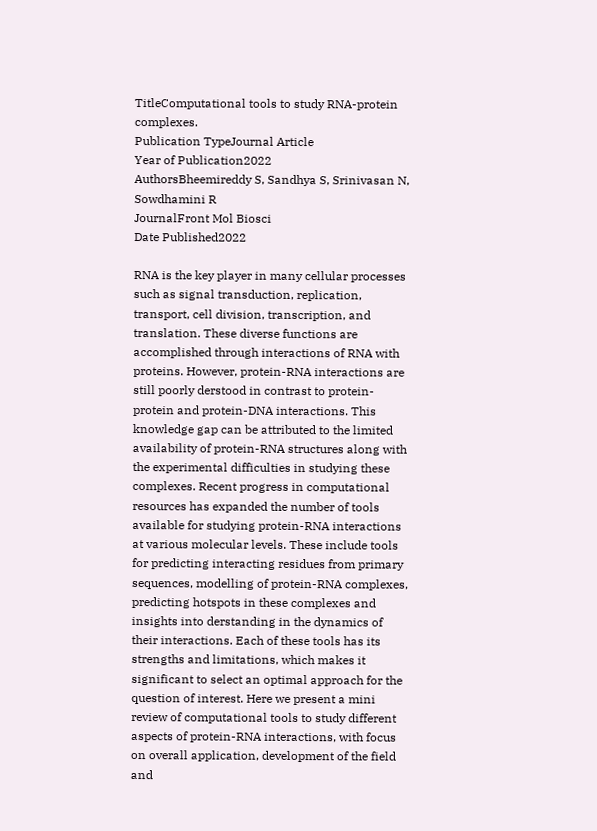TitleComputational tools to study RNA-protein complexes.
Publication TypeJournal Article
Year of Publication2022
AuthorsBheemireddy S, Sandhya S, Srinivasan N, Sowdhamini R
JournalFront Mol Biosci
Date Published2022

RNA is the key player in many cellular processes such as signal transduction, replication, transport, cell division, transcription, and translation. These diverse functions are accomplished through interactions of RNA with proteins. However, protein-RNA interactions are still poorly derstood in contrast to protein-protein and protein-DNA interactions. This knowledge gap can be attributed to the limited availability of protein-RNA structures along with the experimental difficulties in studying these complexes. Recent progress in computational resources has expanded the number of tools available for studying protein-RNA interactions at various molecular levels. These include tools for predicting interacting residues from primary sequences, modelling of protein-RNA complexes, predicting hotspots in these complexes and insights into derstanding in the dynamics of their interactions. Each of these tools has its strengths and limitations, which makes it significant to select an optimal approach for the question of interest. Here we present a mini review of computational tools to study different aspects of protein-RNA interactions, with focus on overall application, development of the field and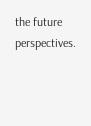the future perspectives.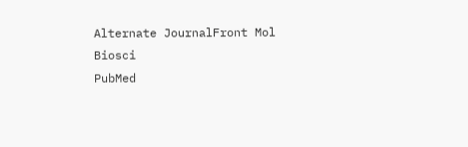Alternate JournalFront Mol Biosci
PubMed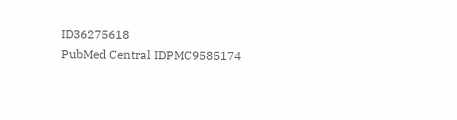ID36275618
PubMed Central IDPMC9585174